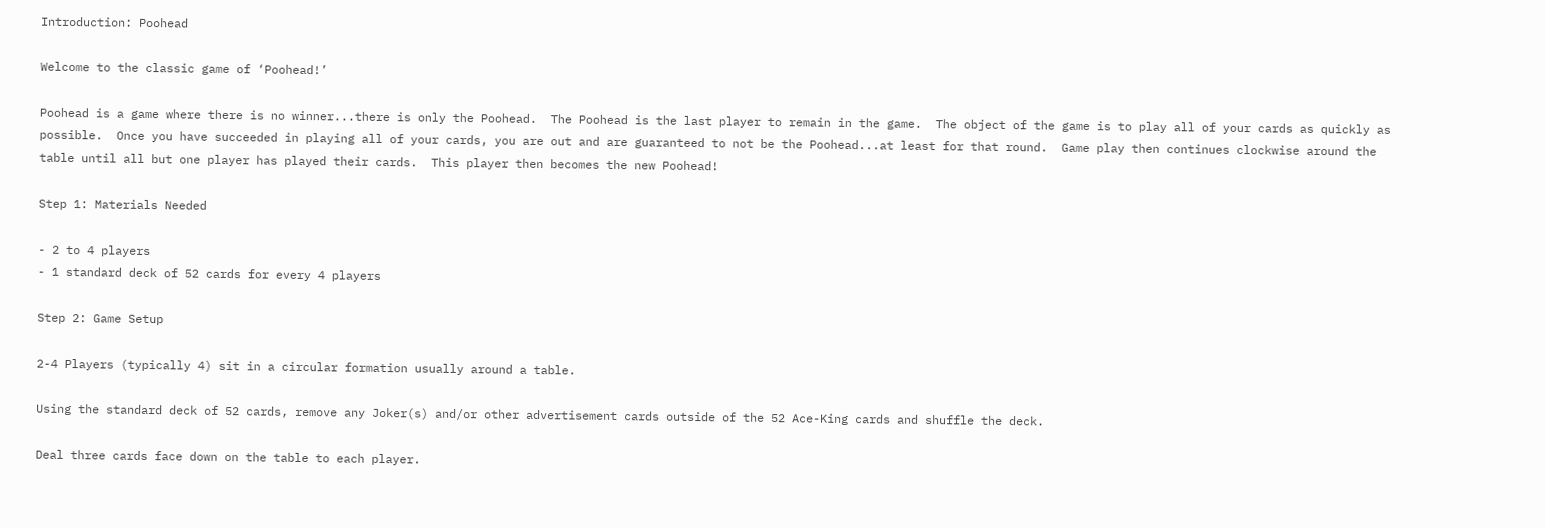Introduction: Poohead

Welcome to the classic game of ‘Poohead!’

Poohead is a game where there is no winner...there is only the Poohead.  The Poohead is the last player to remain in the game.  The object of the game is to play all of your cards as quickly as possible.  Once you have succeeded in playing all of your cards, you are out and are guaranteed to not be the Poohead...at least for that round.  Game play then continues clockwise around the table until all but one player has played their cards.  This player then becomes the new Poohead!

Step 1: Materials Needed

- 2 to 4 players
- 1 standard deck of 52 cards for every 4 players

Step 2: Game Setup

2-4 Players (typically 4) sit in a circular formation usually around a table.

Using the standard deck of 52 cards, remove any Joker(s) and/or other advertisement cards outside of the 52 Ace-King cards and shuffle the deck.

Deal three cards face down on the table to each player.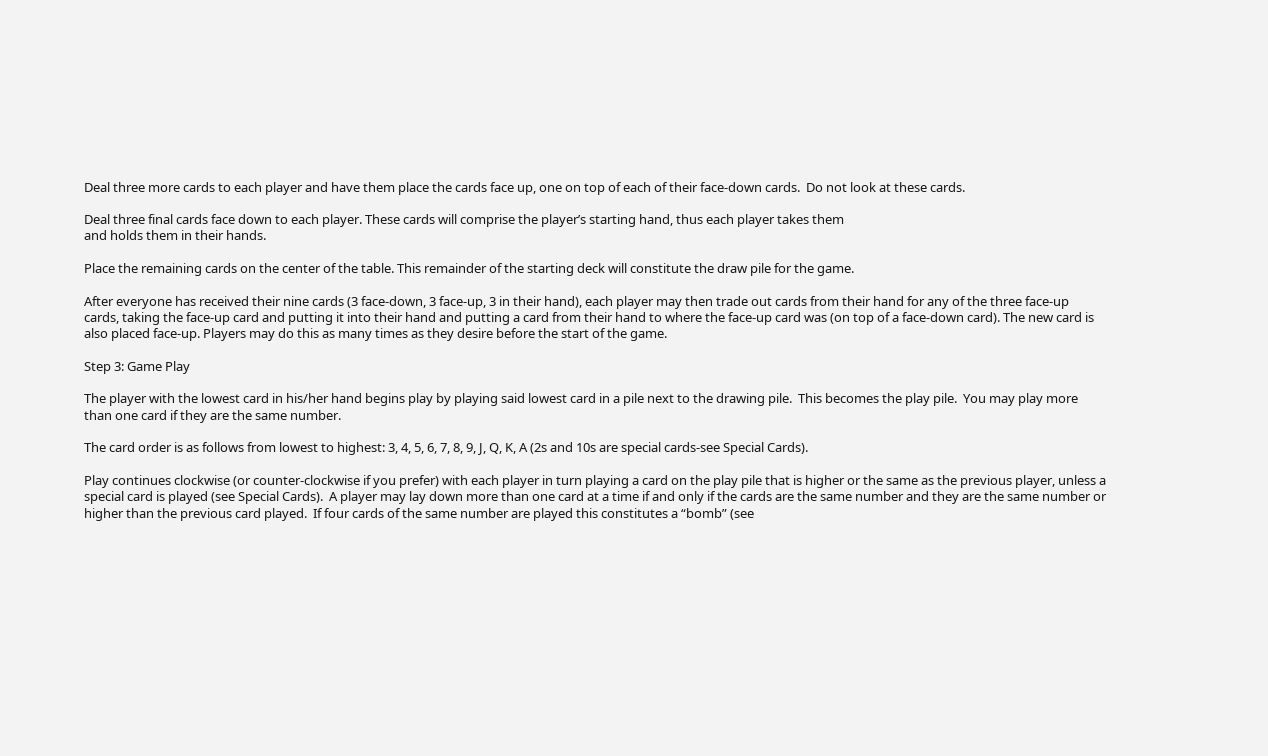Deal three more cards to each player and have them place the cards face up, one on top of each of their face-down cards.  Do not look at these cards.

Deal three final cards face down to each player. These cards will comprise the player’s starting hand, thus each player takes them
and holds them in their hands.

Place the remaining cards on the center of the table. This remainder of the starting deck will constitute the draw pile for the game.

After everyone has received their nine cards (3 face-down, 3 face-up, 3 in their hand), each player may then trade out cards from their hand for any of the three face-up cards, taking the face-up card and putting it into their hand and putting a card from their hand to where the face-up card was (on top of a face-down card). The new card is also placed face-up. Players may do this as many times as they desire before the start of the game.

Step 3: Game Play

The player with the lowest card in his/her hand begins play by playing said lowest card in a pile next to the drawing pile.  This becomes the play pile.  You may play more than one card if they are the same number.

The card order is as follows from lowest to highest: 3, 4, 5, 6, 7, 8, 9, J, Q, K, A (2s and 10s are special cards-see Special Cards).

Play continues clockwise (or counter-clockwise if you prefer) with each player in turn playing a card on the play pile that is higher or the same as the previous player, unless a special card is played (see Special Cards).  A player may lay down more than one card at a time if and only if the cards are the same number and they are the same number or higher than the previous card played.  If four cards of the same number are played this constitutes a “bomb” (see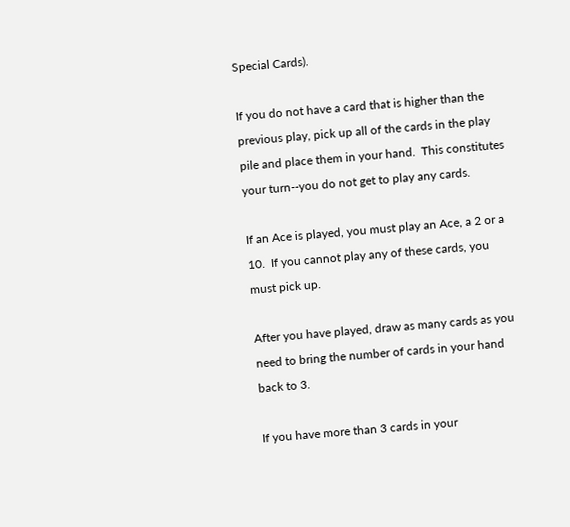Special Cards).

If you do not have a card that is higher than the previous play, pick up all of the cards in the play pile and place them in your hand.  This constitutes your turn--you do not get to play any cards.

If an Ace is played, you must play an Ace, a 2 or a 10.  If you cannot play any of these cards, you must pick up.

After you have played, draw as many cards as you need to bring the number of cards in your hand back to 3.

If you have more than 3 cards in your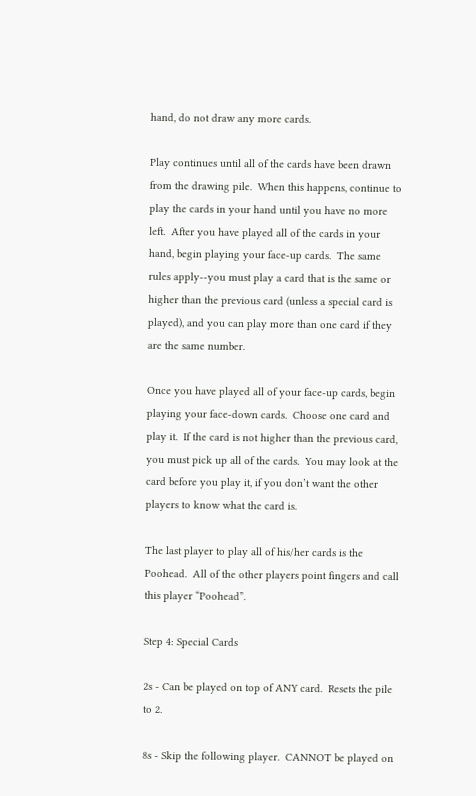hand, do not draw any more cards.

Play continues until all of the cards have been drawn from the drawing pile.  When this happens, continue to play the cards in your hand until you have no more left.  After you have played all of the cards in your hand, begin playing your face-up cards.  The same rules apply--you must play a card that is the same or higher than the previous card (unless a special card is played), and you can play more than one card if they are the same number.

Once you have played all of your face-up cards, begin playing your face-down cards.  Choose one card and play it.  If the card is not higher than the previous card, you must pick up all of the cards.  You may look at the card before you play it, if you don’t want the other players to know what the card is.

The last player to play all of his/her cards is the Poohead.  All of the other players point fingers and call this player “Poohead”.

Step 4: Special Cards

2s - Can be played on top of ANY card.  Resets the pile to 2.

8s - Skip the following player.  CANNOT be played on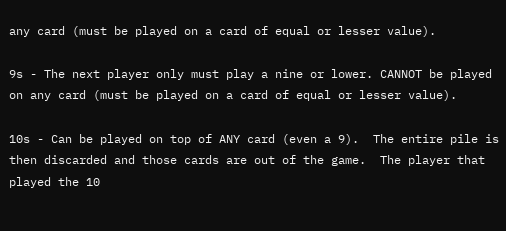any card (must be played on a card of equal or lesser value).

9s - The next player only must play a nine or lower. CANNOT be played on any card (must be played on a card of equal or lesser value).

10s - Can be played on top of ANY card (even a 9).  The entire pile is then discarded and those cards are out of the game.  The player that played the 10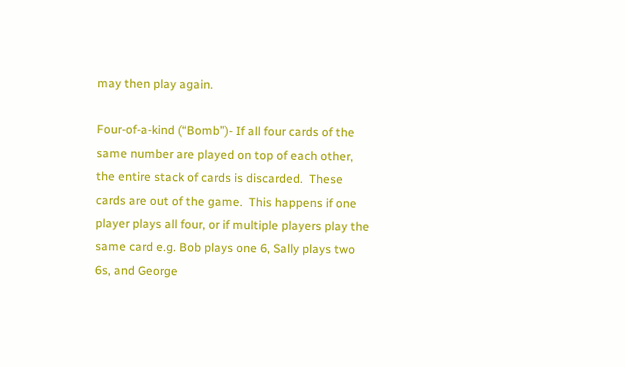may then play again.

Four-of-a-kind (“Bomb”)- If all four cards of the same number are played on top of each other, the entire stack of cards is discarded.  These cards are out of the game.  This happens if one player plays all four, or if multiple players play the same card e.g. Bob plays one 6, Sally plays two 6s, and George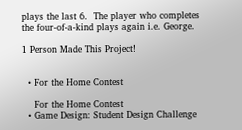plays the last 6.  The player who completes the four-of-a-kind plays again i.e. George.

1 Person Made This Project!


  • For the Home Contest

    For the Home Contest
  • Game Design: Student Design Challenge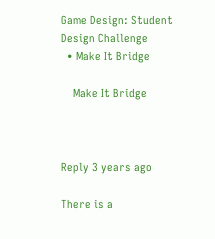Game Design: Student Design Challenge
  • Make It Bridge

    Make It Bridge



Reply 3 years ago

There is a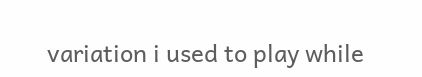variation i used to play while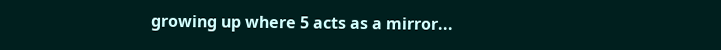growing up where 5 acts as a mirror...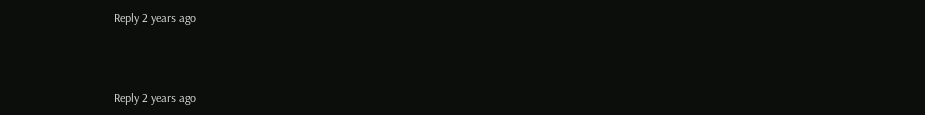Reply 2 years ago



Reply 2 years ago